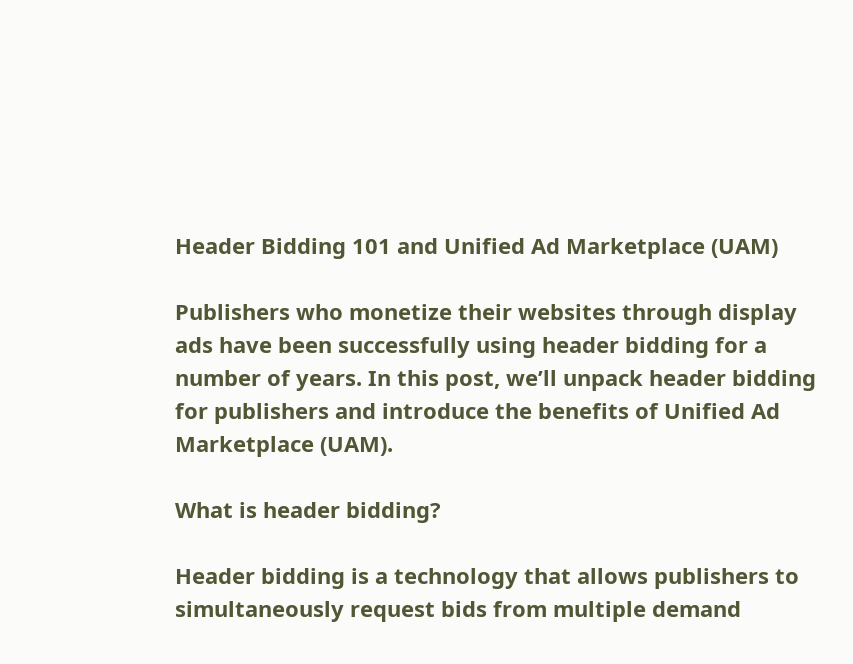Header Bidding 101 and Unified Ad Marketplace (UAM)

Publishers who monetize their websites through display ads have been successfully using header bidding for a number of years. In this post, we’ll unpack header bidding for publishers and introduce the benefits of Unified Ad Marketplace (UAM).

What is header bidding?

Header bidding is a technology that allows publishers to simultaneously request bids from multiple demand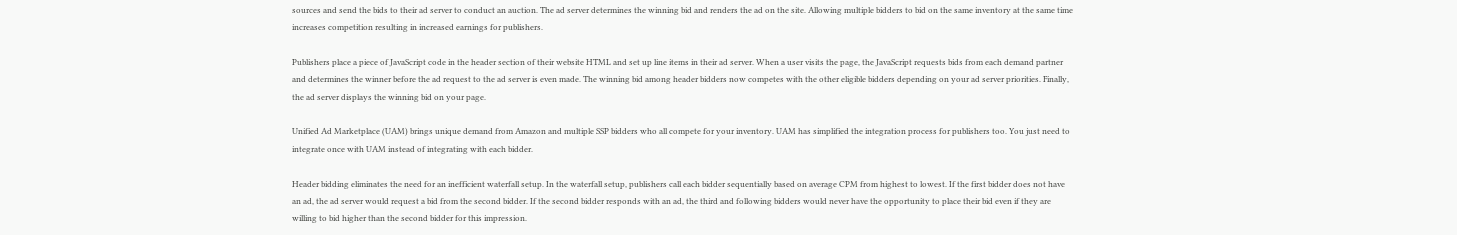sources and send the bids to their ad server to conduct an auction. The ad server determines the winning bid and renders the ad on the site. Allowing multiple bidders to bid on the same inventory at the same time increases competition resulting in increased earnings for publishers.

Publishers place a piece of JavaScript code in the header section of their website HTML and set up line items in their ad server. When a user visits the page, the JavaScript requests bids from each demand partner and determines the winner before the ad request to the ad server is even made. The winning bid among header bidders now competes with the other eligible bidders depending on your ad server priorities. Finally, the ad server displays the winning bid on your page.

Unified Ad Marketplace (UAM) brings unique demand from Amazon and multiple SSP bidders who all compete for your inventory. UAM has simplified the integration process for publishers too. You just need to integrate once with UAM instead of integrating with each bidder.

Header bidding eliminates the need for an inefficient waterfall setup. In the waterfall setup, publishers call each bidder sequentially based on average CPM from highest to lowest. If the first bidder does not have an ad, the ad server would request a bid from the second bidder. If the second bidder responds with an ad, the third and following bidders would never have the opportunity to place their bid even if they are willing to bid higher than the second bidder for this impression.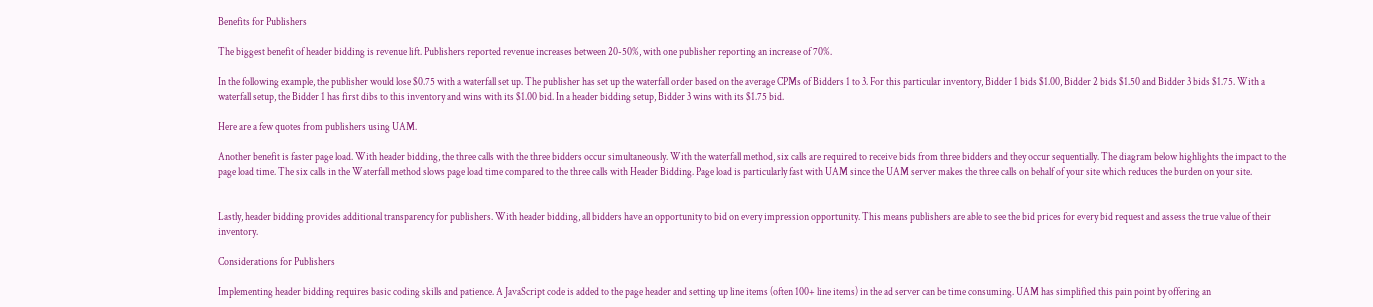Benefits for Publishers

The biggest benefit of header bidding is revenue lift. Publishers reported revenue increases between 20-50%, with one publisher reporting an increase of 70%.

In the following example, the publisher would lose $0.75 with a waterfall set up. The publisher has set up the waterfall order based on the average CPMs of Bidders 1 to 3. For this particular inventory, Bidder 1 bids $1.00, Bidder 2 bids $1.50 and Bidder 3 bids $1.75. With a waterfall setup, the Bidder 1 has first dibs to this inventory and wins with its $1.00 bid. In a header bidding setup, Bidder 3 wins with its $1.75 bid.

Here are a few quotes from publishers using UAM.

Another benefit is faster page load. With header bidding, the three calls with the three bidders occur simultaneously. With the waterfall method, six calls are required to receive bids from three bidders and they occur sequentially. The diagram below highlights the impact to the page load time. The six calls in the Waterfall method slows page load time compared to the three calls with Header Bidding. Page load is particularly fast with UAM since the UAM server makes the three calls on behalf of your site which reduces the burden on your site.


Lastly, header bidding provides additional transparency for publishers. With header bidding, all bidders have an opportunity to bid on every impression opportunity. This means publishers are able to see the bid prices for every bid request and assess the true value of their inventory.

Considerations for Publishers

Implementing header bidding requires basic coding skills and patience. A JavaScript code is added to the page header and setting up line items (often 100+ line items) in the ad server can be time consuming. UAM has simplified this pain point by offering an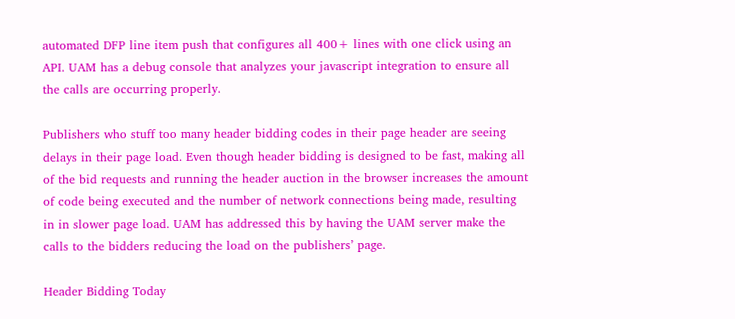automated DFP line item push that configures all 400+ lines with one click using an API. UAM has a debug console that analyzes your javascript integration to ensure all the calls are occurring properly.

Publishers who stuff too many header bidding codes in their page header are seeing delays in their page load. Even though header bidding is designed to be fast, making all of the bid requests and running the header auction in the browser increases the amount of code being executed and the number of network connections being made, resulting in in slower page load. UAM has addressed this by having the UAM server make the calls to the bidders reducing the load on the publishers’ page.

Header Bidding Today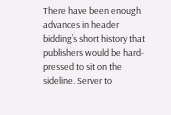There have been enough advances in header bidding’s short history that publishers would be hard-pressed to sit on the sideline. Server to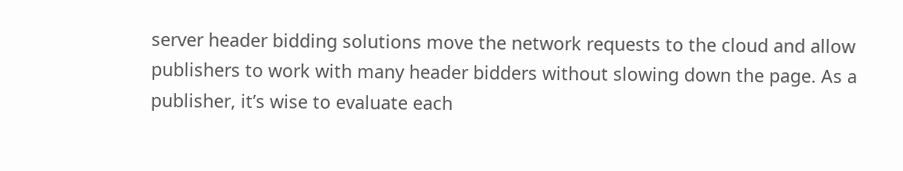server header bidding solutions move the network requests to the cloud and allow publishers to work with many header bidders without slowing down the page. As a publisher, it’s wise to evaluate each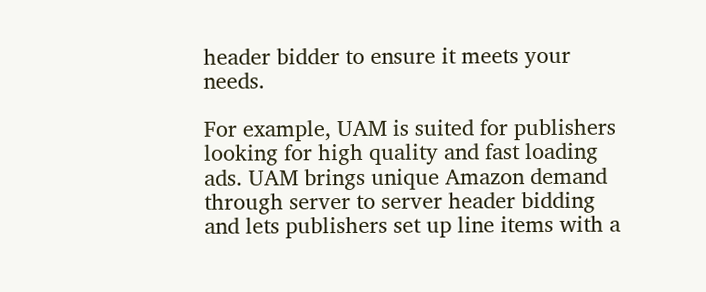header bidder to ensure it meets your needs.

For example, UAM is suited for publishers looking for high quality and fast loading ads. UAM brings unique Amazon demand through server to server header bidding and lets publishers set up line items with a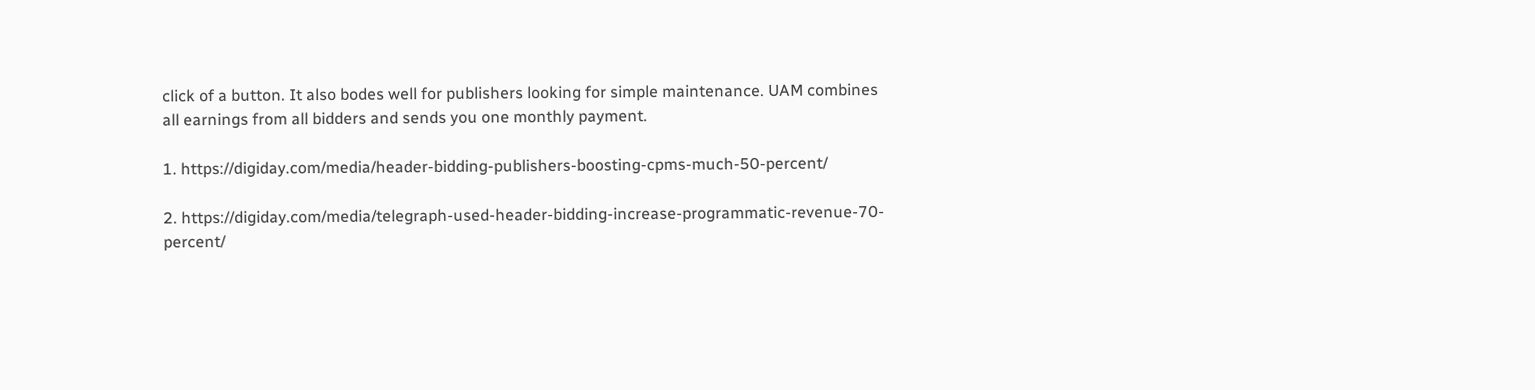click of a button. It also bodes well for publishers looking for simple maintenance. UAM combines all earnings from all bidders and sends you one monthly payment.

1. https://digiday.com/media/header-bidding-publishers-boosting-cpms-much-50-percent/

2. https://digiday.com/media/telegraph-used-header-bidding-increase-programmatic-revenue-70-percent/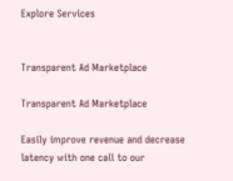Explore Services


Transparent Ad Marketplace

Transparent Ad Marketplace

Easily improve revenue and decrease latency with one call to our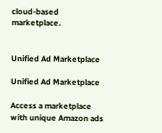cloud-based marketplace.


Unified Ad Marketplace

Unified Ad Marketplace

Access a marketplace with unique Amazon ads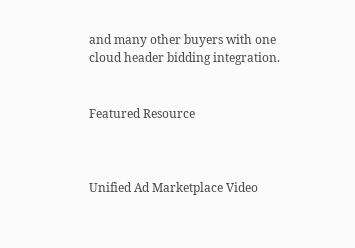and many other buyers with one cloud header bidding integration.


Featured Resource



Unified Ad Marketplace Video